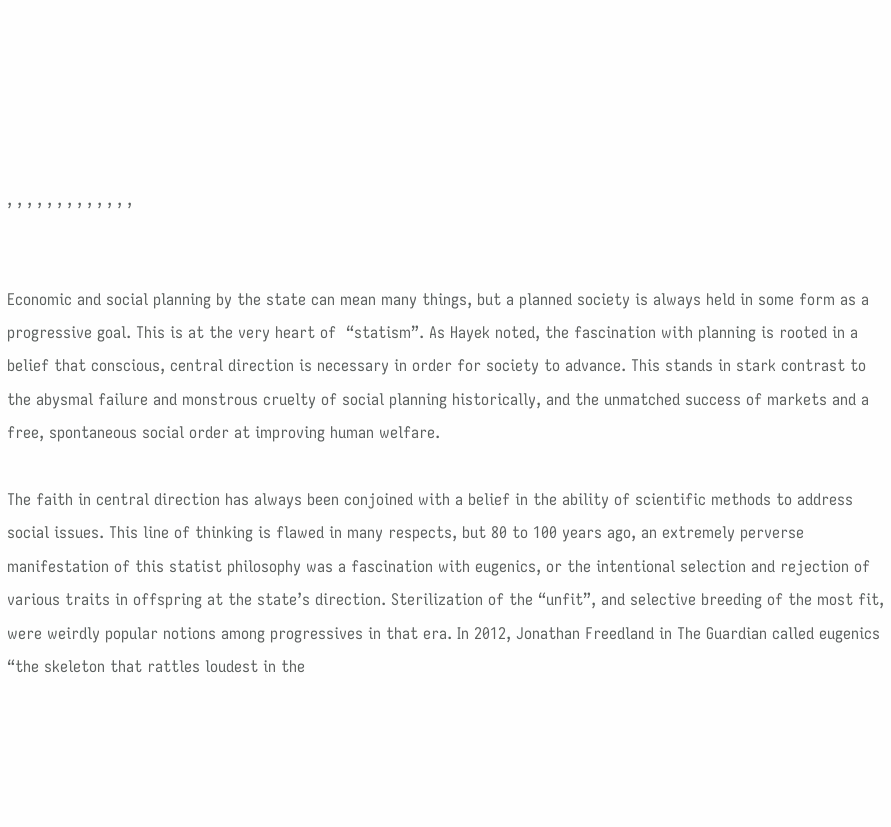, , , , , , , , , , , , ,


Economic and social planning by the state can mean many things, but a planned society is always held in some form as a progressive goal. This is at the very heart of  “statism”. As Hayek noted, the fascination with planning is rooted in a belief that conscious, central direction is necessary in order for society to advance. This stands in stark contrast to the abysmal failure and monstrous cruelty of social planning historically, and the unmatched success of markets and a free, spontaneous social order at improving human welfare.

The faith in central direction has always been conjoined with a belief in the ability of scientific methods to address social issues. This line of thinking is flawed in many respects, but 80 to 100 years ago, an extremely perverse manifestation of this statist philosophy was a fascination with eugenics, or the intentional selection and rejection of various traits in offspring at the state’s direction. Sterilization of the “unfit”, and selective breeding of the most fit, were weirdly popular notions among progressives in that era. In 2012, Jonathan Freedland in The Guardian called eugenics “the skeleton that rattles loudest in the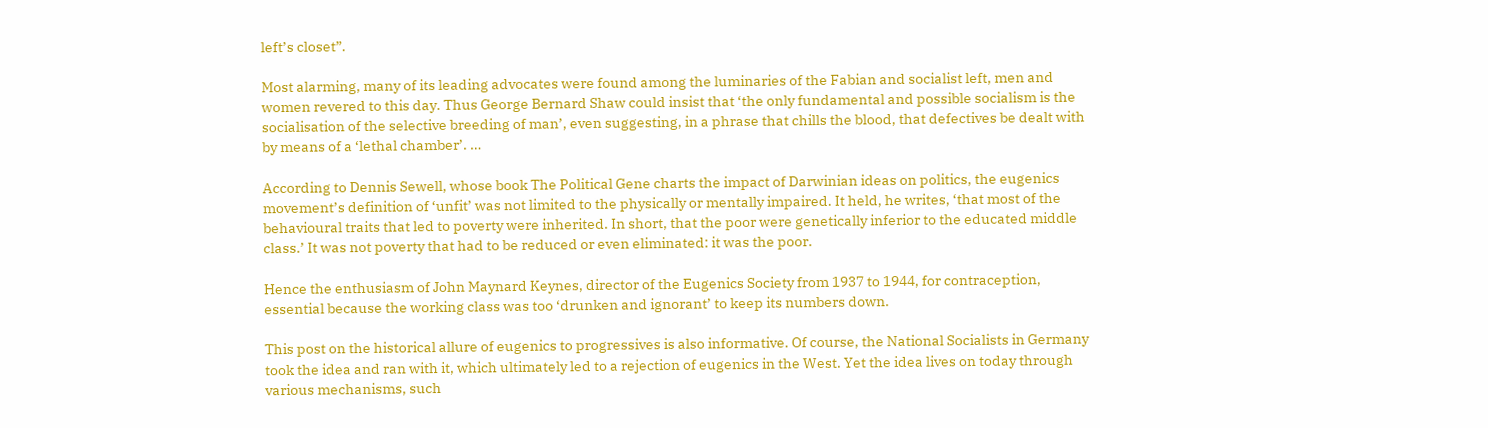left’s closet”.

Most alarming, many of its leading advocates were found among the luminaries of the Fabian and socialist left, men and women revered to this day. Thus George Bernard Shaw could insist that ‘the only fundamental and possible socialism is the socialisation of the selective breeding of man’, even suggesting, in a phrase that chills the blood, that defectives be dealt with by means of a ‘lethal chamber’. …

According to Dennis Sewell, whose book The Political Gene charts the impact of Darwinian ideas on politics, the eugenics movement’s definition of ‘unfit’ was not limited to the physically or mentally impaired. It held, he writes, ‘that most of the behavioural traits that led to poverty were inherited. In short, that the poor were genetically inferior to the educated middle class.’ It was not poverty that had to be reduced or even eliminated: it was the poor.

Hence the enthusiasm of John Maynard Keynes, director of the Eugenics Society from 1937 to 1944, for contraception, essential because the working class was too ‘drunken and ignorant’ to keep its numbers down.

This post on the historical allure of eugenics to progressives is also informative. Of course, the National Socialists in Germany took the idea and ran with it, which ultimately led to a rejection of eugenics in the West. Yet the idea lives on today through various mechanisms, such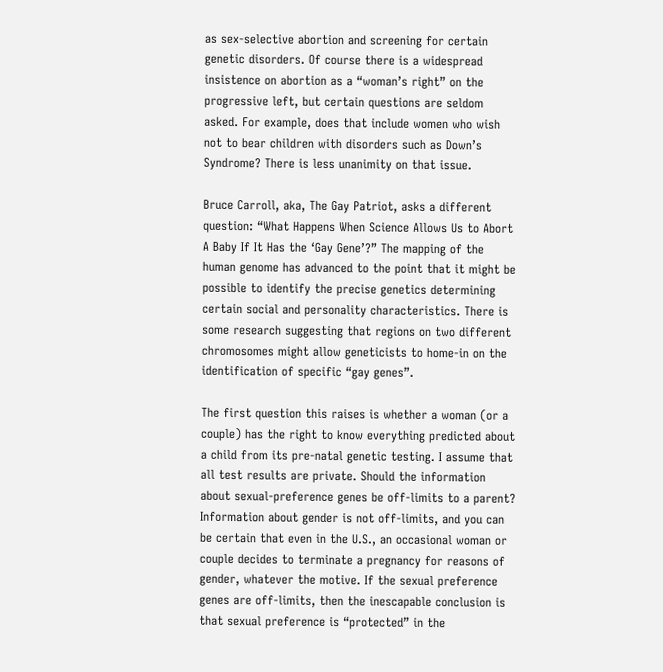as sex-selective abortion and screening for certain genetic disorders. Of course there is a widespread insistence on abortion as a “woman’s right” on the progressive left, but certain questions are seldom asked. For example, does that include women who wish not to bear children with disorders such as Down’s Syndrome? There is less unanimity on that issue.

Bruce Carroll, aka, The Gay Patriot, asks a different question: “What Happens When Science Allows Us to Abort A Baby If It Has the ‘Gay Gene’?” The mapping of the human genome has advanced to the point that it might be possible to identify the precise genetics determining certain social and personality characteristics. There is some research suggesting that regions on two different chromosomes might allow geneticists to home-in on the identification of specific “gay genes”.

The first question this raises is whether a woman (or a couple) has the right to know everything predicted about a child from its pre-natal genetic testing. I assume that all test results are private. Should the information about sexual-preference genes be off-limits to a parent? Information about gender is not off-limits, and you can be certain that even in the U.S., an occasional woman or couple decides to terminate a pregnancy for reasons of gender, whatever the motive. If the sexual preference genes are off-limits, then the inescapable conclusion is that sexual preference is “protected” in the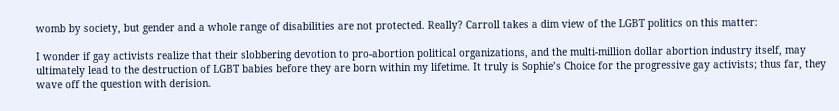womb by society, but gender and a whole range of disabilities are not protected. Really? Carroll takes a dim view of the LGBT politics on this matter:

I wonder if gay activists realize that their slobbering devotion to pro-abortion political organizations, and the multi-million dollar abortion industry itself, may ultimately lead to the destruction of LGBT babies before they are born within my lifetime. It truly is Sophie’s Choice for the progressive gay activists; thus far, they wave off the question with derision.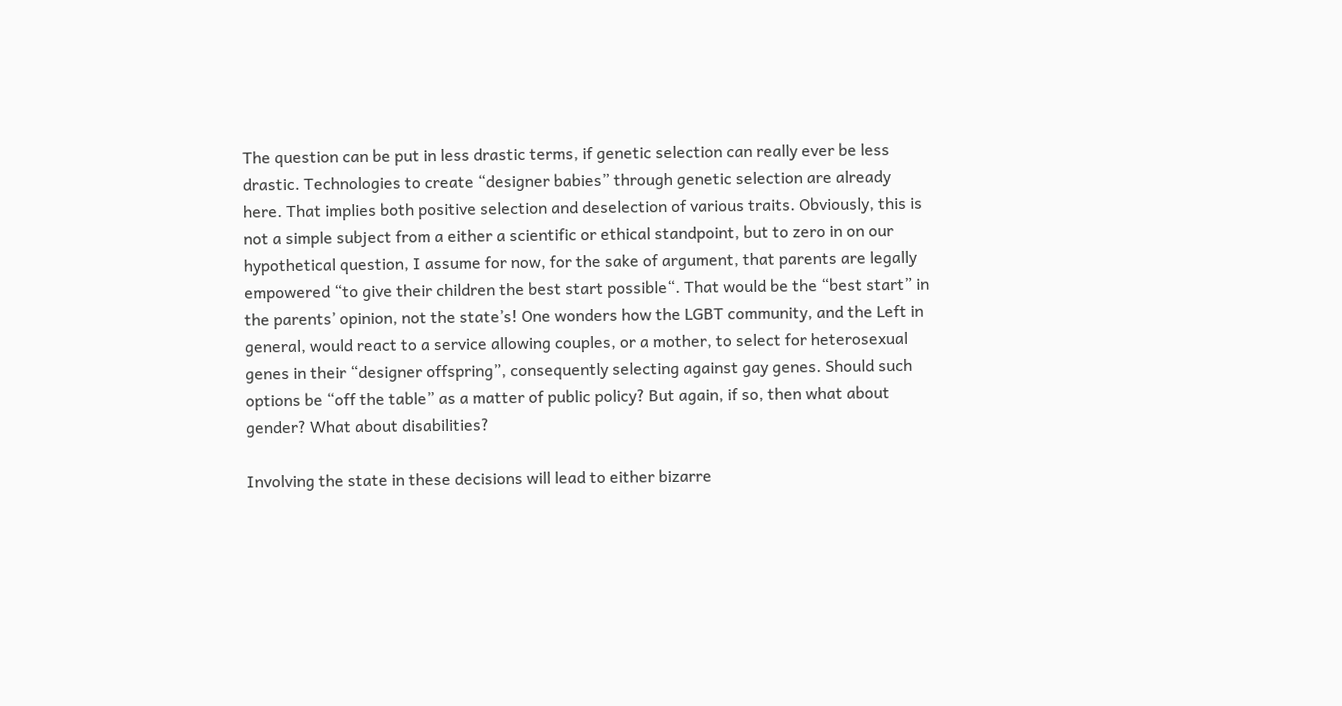The question can be put in less drastic terms, if genetic selection can really ever be less drastic. Technologies to create “designer babies” through genetic selection are already here. That implies both positive selection and deselection of various traits. Obviously, this is not a simple subject from a either a scientific or ethical standpoint, but to zero in on our hypothetical question, I assume for now, for the sake of argument, that parents are legally empowered “to give their children the best start possible“. That would be the “best start” in the parents’ opinion, not the state’s! One wonders how the LGBT community, and the Left in general, would react to a service allowing couples, or a mother, to select for heterosexual genes in their “designer offspring”, consequently selecting against gay genes. Should such options be “off the table” as a matter of public policy? But again, if so, then what about gender? What about disabilities?

Involving the state in these decisions will lead to either bizarre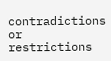contradictions or restrictions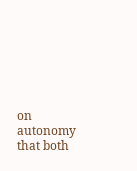on autonomy that both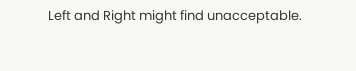Left and Right might find unacceptable.